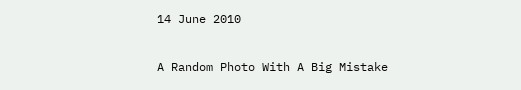14 June 2010

A Random Photo With A Big Mistake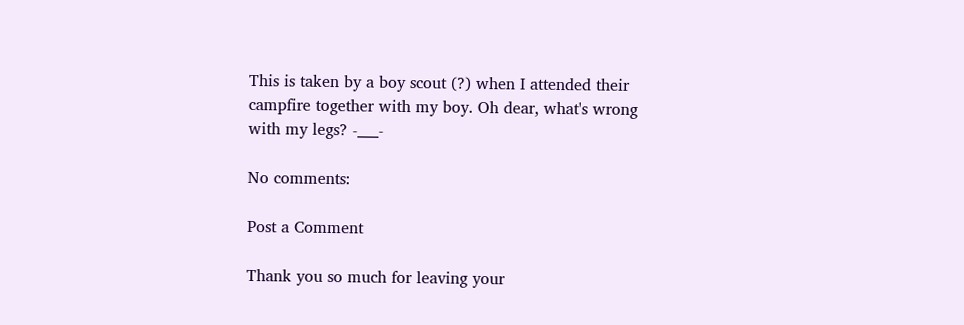This is taken by a boy scout (?) when I attended their campfire together with my boy. Oh dear, what's wrong with my legs? -___-

No comments:

Post a Comment

Thank you so much for leaving your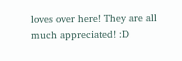loves over here! They are all much appreciated! :D